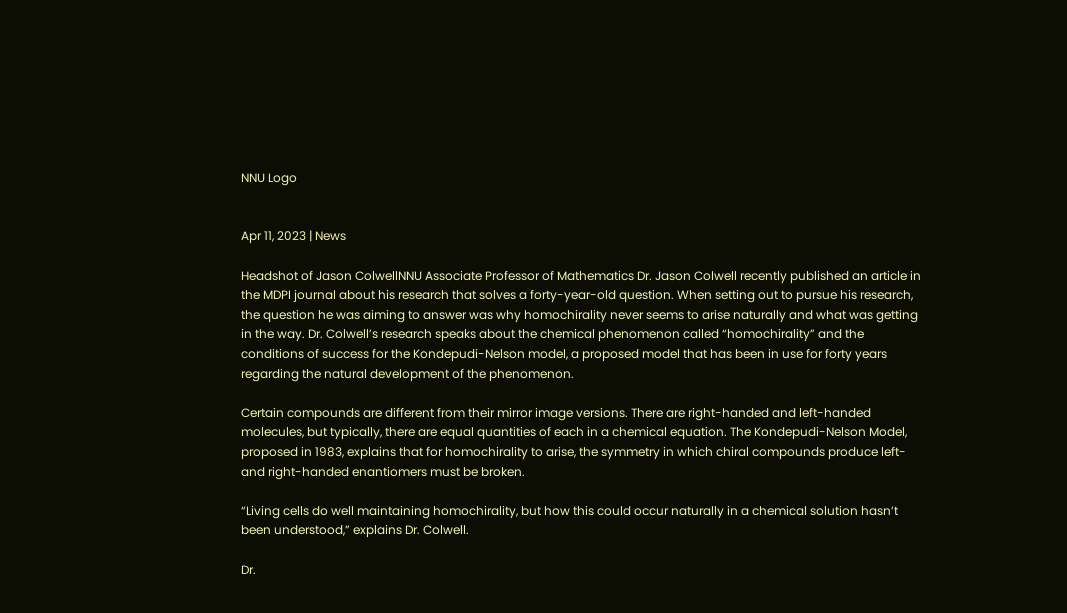NNU Logo


Apr 11, 2023 | News

Headshot of Jason ColwellNNU Associate Professor of Mathematics Dr. Jason Colwell recently published an article in the MDPI journal about his research that solves a forty-year-old question. When setting out to pursue his research, the question he was aiming to answer was why homochirality never seems to arise naturally and what was getting in the way. Dr. Colwell’s research speaks about the chemical phenomenon called “homochirality” and the conditions of success for the Kondepudi-Nelson model, a proposed model that has been in use for forty years regarding the natural development of the phenomenon.

Certain compounds are different from their mirror image versions. There are right-handed and left-handed molecules, but typically, there are equal quantities of each in a chemical equation. The Kondepudi-Nelson Model, proposed in 1983, explains that for homochirality to arise, the symmetry in which chiral compounds produce left- and right-handed enantiomers must be broken.

“Living cells do well maintaining homochirality, but how this could occur naturally in a chemical solution hasn’t been understood,” explains Dr. Colwell.

Dr.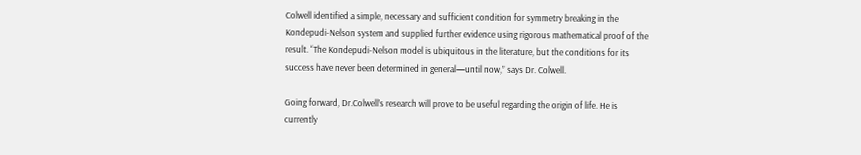Colwell identified a simple, necessary and sufficient condition for symmetry breaking in the Kondepudi-Nelson system and supplied further evidence using rigorous mathematical proof of the result. “The Kondepudi-Nelson model is ubiquitous in the literature, but the conditions for its success have never been determined in general—until now,” says Dr. Colwell.

Going forward, Dr.Colwell’s research will prove to be useful regarding the origin of life. He is currently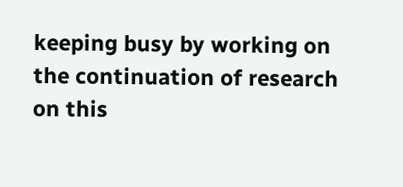keeping busy by working on the continuation of research on this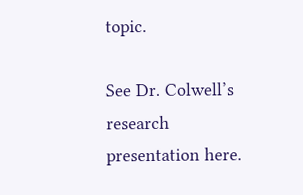topic.

See Dr. Colwell’s research presentation here.